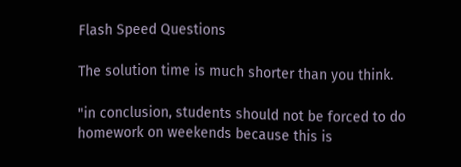Flash Speed Questions

The solution time is much shorter than you think.

"in conclusion, students should not be forced to do homework on weekends because this is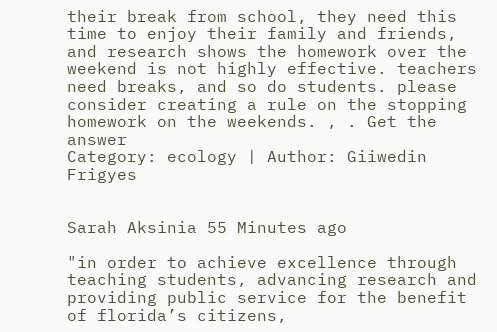their break from school, they need this time to enjoy their family and friends, and research shows the homework over the weekend is not highly effective. teachers need breaks, and so do students. please consider creating a rule on the stopping homework on the weekends. , . Get the answer
Category: ecology | Author: Giiwedin Frigyes


Sarah Aksinia 55 Minutes ago

"in order to achieve excellence through teaching students, advancing research and providing public service for the benefit of florida’s citizens,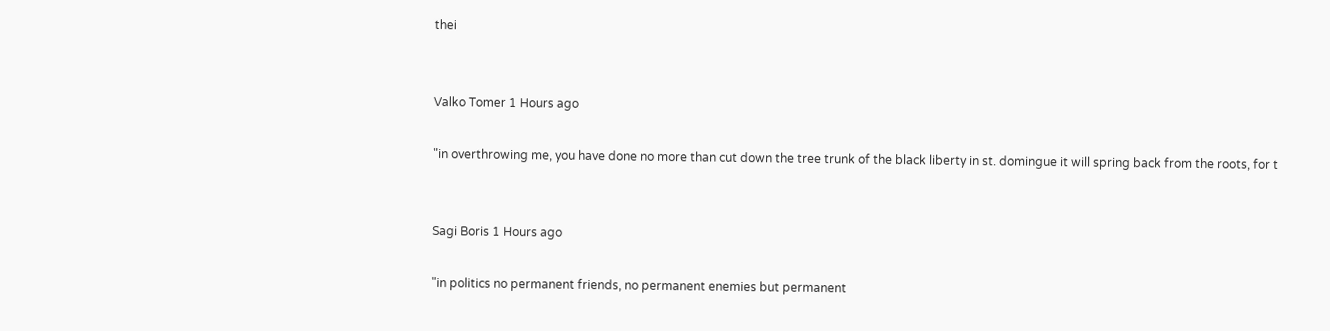thei


Valko Tomer 1 Hours ago

"in overthrowing me, you have done no more than cut down the tree trunk of the black liberty in st. domingue it will spring back from the roots, for t


Sagi Boris 1 Hours ago

"in politics no permanent friends, no permanent enemies but permanent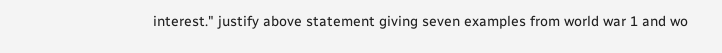interest." justify above statement giving seven examples from world war 1 and wo